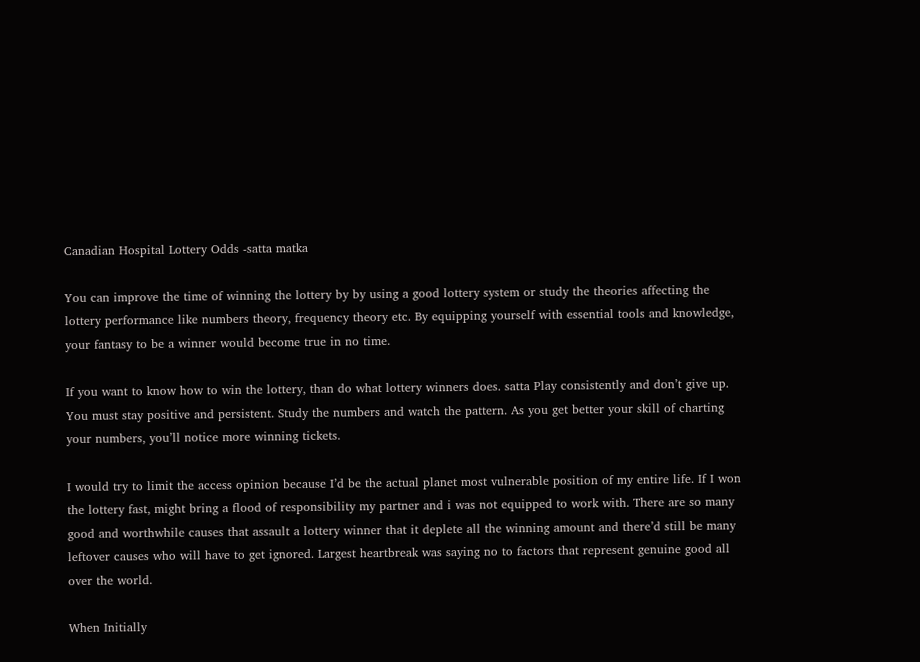Canadian Hospital Lottery Odds -satta matka

You can improve the time of winning the lottery by by using a good lottery system or study the theories affecting the lottery performance like numbers theory, frequency theory etc. By equipping yourself with essential tools and knowledge, your fantasy to be a winner would become true in no time.

If you want to know how to win the lottery, than do what lottery winners does. satta Play consistently and don’t give up. You must stay positive and persistent. Study the numbers and watch the pattern. As you get better your skill of charting your numbers, you’ll notice more winning tickets.

I would try to limit the access opinion because I’d be the actual planet most vulnerable position of my entire life. If I won the lottery fast, might bring a flood of responsibility my partner and i was not equipped to work with. There are so many good and worthwhile causes that assault a lottery winner that it deplete all the winning amount and there’d still be many leftover causes who will have to get ignored. Largest heartbreak was saying no to factors that represent genuine good all over the world.

When Initially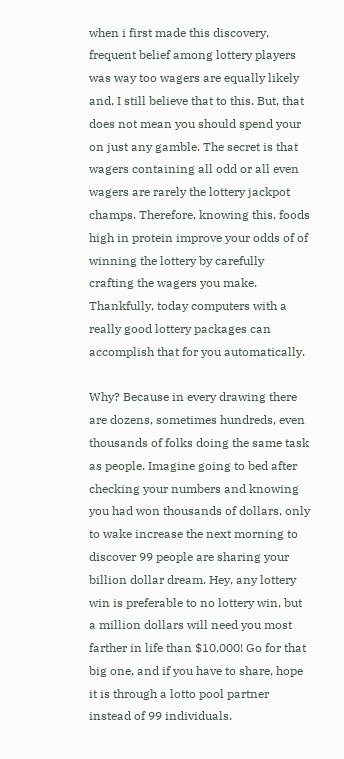when i first made this discovery, frequent belief among lottery players was way too wagers are equally likely and, I still believe that to this. But, that does not mean you should spend your on just any gamble. The secret is that wagers containing all odd or all even wagers are rarely the lottery jackpot champs. Therefore, knowing this, foods high in protein improve your odds of of winning the lottery by carefully crafting the wagers you make. Thankfully, today computers with a really good lottery packages can accomplish that for you automatically.

Why? Because in every drawing there are dozens, sometimes hundreds, even thousands of folks doing the same task as people. Imagine going to bed after checking your numbers and knowing you had won thousands of dollars, only to wake increase the next morning to discover 99 people are sharing your billion dollar dream. Hey, any lottery win is preferable to no lottery win, but a million dollars will need you most farther in life than $10,000! Go for that big one, and if you have to share, hope it is through a lotto pool partner instead of 99 individuals.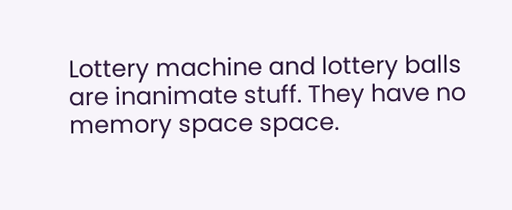Lottery machine and lottery balls are inanimate stuff. They have no memory space space.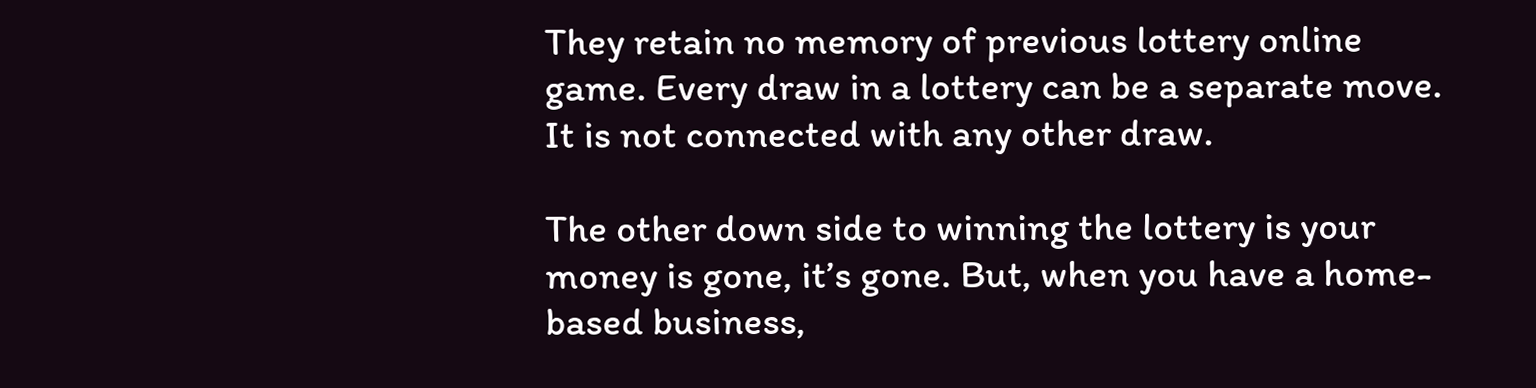They retain no memory of previous lottery online game. Every draw in a lottery can be a separate move. It is not connected with any other draw.

The other down side to winning the lottery is your money is gone, it’s gone. But, when you have a home-based business,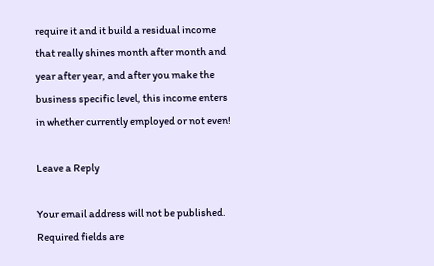require it and it build a residual income that really shines month after month and year after year, and after you make the business specific level, this income enters in whether currently employed or not even!

Leave a Reply

Your email address will not be published. Required fields are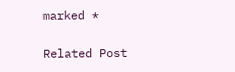marked *

Related Post